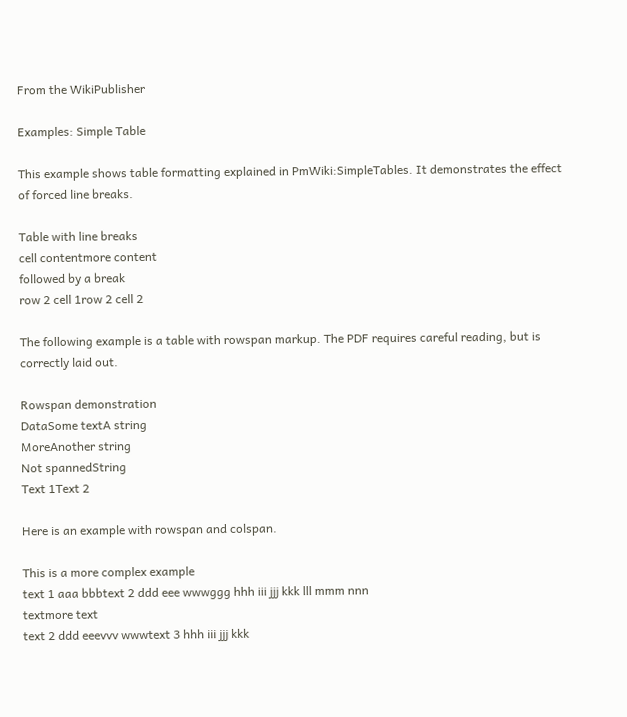From the WikiPublisher

Examples: Simple Table

This example shows table formatting explained in PmWiki:SimpleTables. It demonstrates the effect of forced line breaks.

Table with line breaks
cell contentmore content
followed by a break
row 2 cell 1row 2 cell 2

The following example is a table with rowspan markup. The PDF requires careful reading, but is correctly laid out.

Rowspan demonstration
DataSome textA string
MoreAnother string
Not spannedString
Text 1Text 2

Here is an example with rowspan and colspan.

This is a more complex example
text 1 aaa bbbtext 2 ddd eee wwwggg hhh iii jjj kkk lll mmm nnn
textmore text
text 2 ddd eeevvv wwwtext 3 hhh iii jjj kkk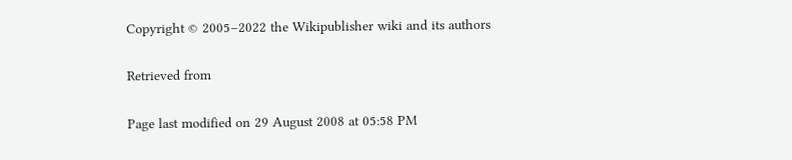Copyright © 2005–2022 the Wikipublisher wiki and its authors

Retrieved from

Page last modified on 29 August 2008 at 05:58 PM